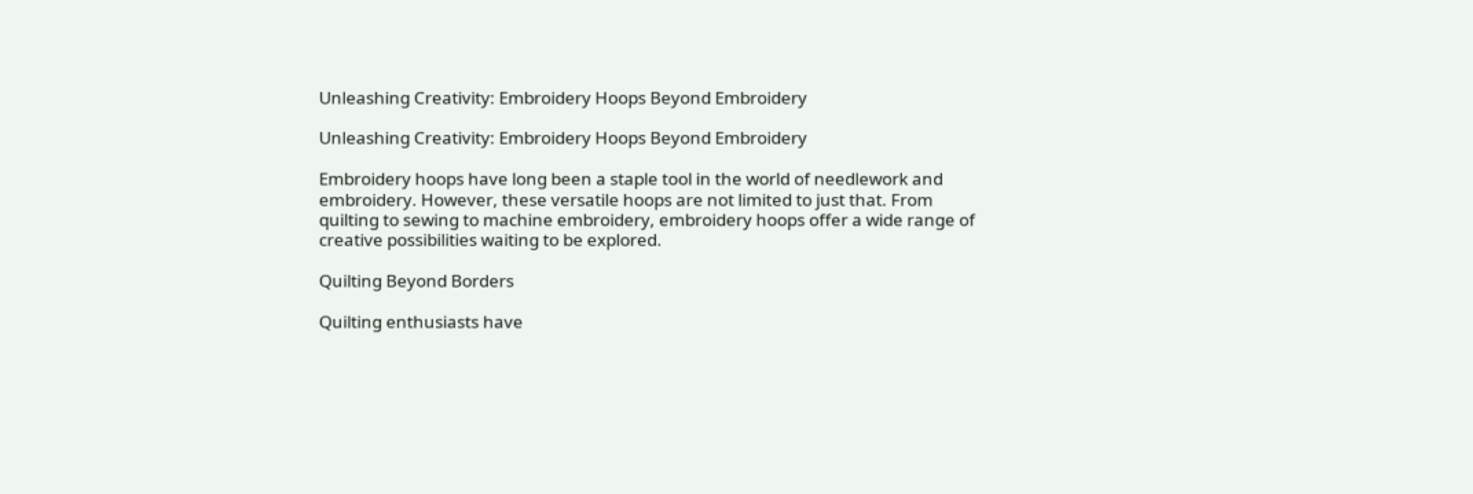Unleashing Creativity: Embroidery Hoops Beyond Embroidery

Unleashing Creativity: Embroidery Hoops Beyond Embroidery

Embroidery hoops have long been a staple tool in the world of needlework and embroidery. However, these versatile hoops are not limited to just that. From quilting to sewing to machine embroidery, embroidery hoops offer a wide range of creative possibilities waiting to be explored.

Quilting Beyond Borders

Quilting enthusiasts have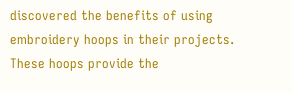discovered the benefits of using embroidery hoops in their projects. These hoops provide the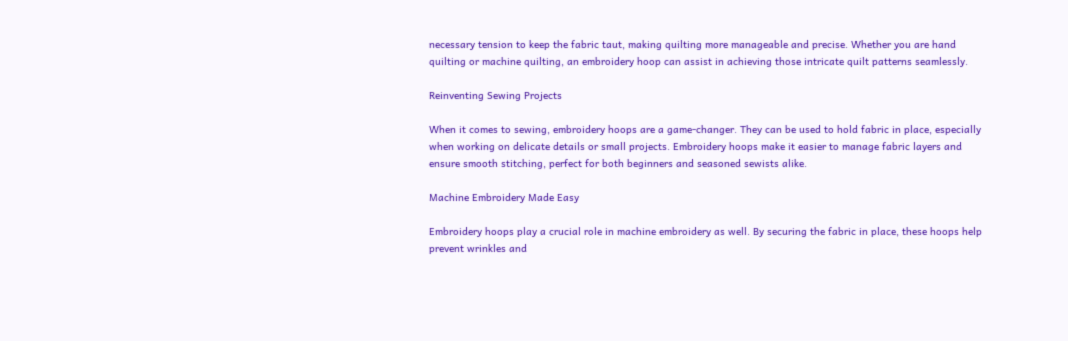necessary tension to keep the fabric taut, making quilting more manageable and precise. Whether you are hand quilting or machine quilting, an embroidery hoop can assist in achieving those intricate quilt patterns seamlessly.

Reinventing Sewing Projects

When it comes to sewing, embroidery hoops are a game-changer. They can be used to hold fabric in place, especially when working on delicate details or small projects. Embroidery hoops make it easier to manage fabric layers and ensure smooth stitching, perfect for both beginners and seasoned sewists alike.

Machine Embroidery Made Easy

Embroidery hoops play a crucial role in machine embroidery as well. By securing the fabric in place, these hoops help prevent wrinkles and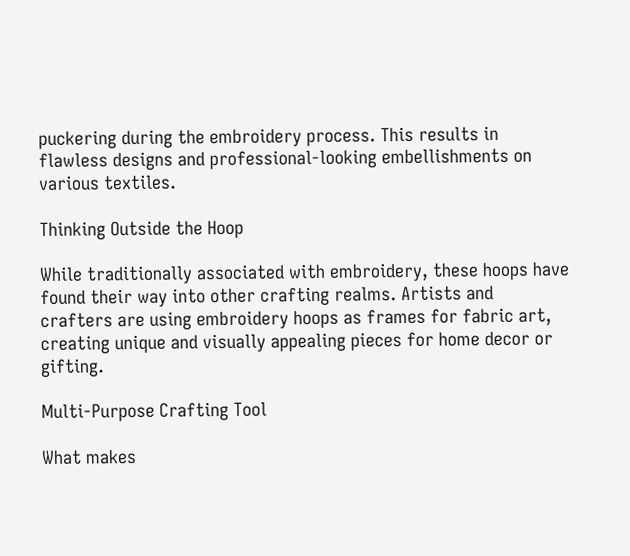puckering during the embroidery process. This results in flawless designs and professional-looking embellishments on various textiles.

Thinking Outside the Hoop

While traditionally associated with embroidery, these hoops have found their way into other crafting realms. Artists and crafters are using embroidery hoops as frames for fabric art, creating unique and visually appealing pieces for home decor or gifting.

Multi-Purpose Crafting Tool

What makes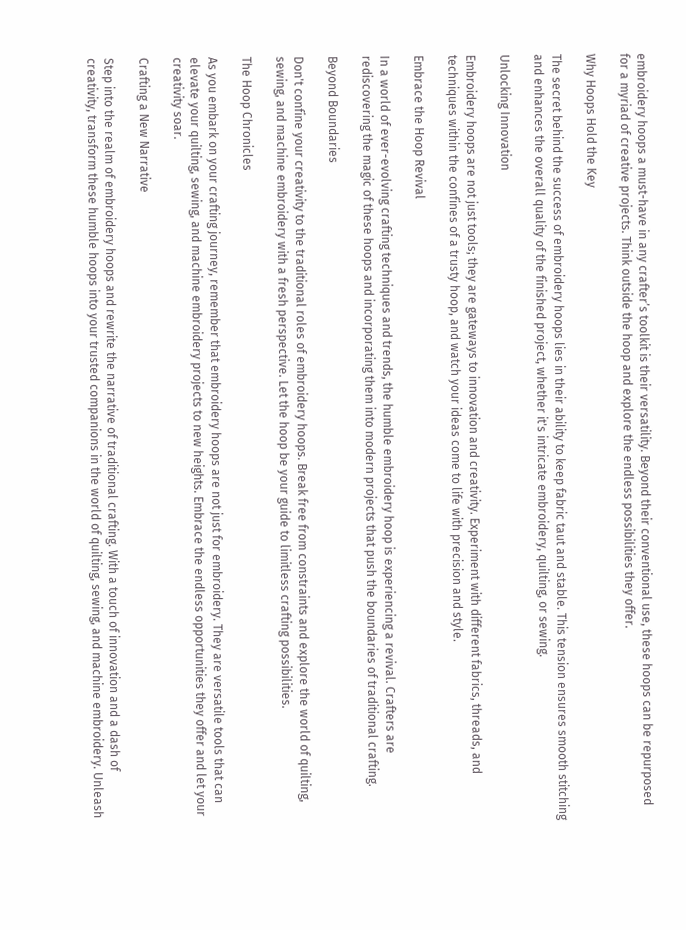embroidery hoops a must-have in any crafter’s toolkit is their versatility. Beyond their conventional use, these hoops can be repurposed for a myriad of creative projects. Think outside the hoop and explore the endless possibilities they offer.

Why Hoops Hold the Key

The secret behind the success of embroidery hoops lies in their ability to keep fabric taut and stable. This tension ensures smooth stitching and enhances the overall quality of the finished project, whether it's intricate embroidery, quilting, or sewing.

Unlocking Innovation

Embroidery hoops are not just tools; they are gateways to innovation and creativity. Experiment with different fabrics, threads, and techniques within the confines of a trusty hoop, and watch your ideas come to life with precision and style.

Embrace the Hoop Revival

In a world of ever-evolving crafting techniques and trends, the humble embroidery hoop is experiencing a revival. Crafters are rediscovering the magic of these hoops and incorporating them into modern projects that push the boundaries of traditional crafting.

Beyond Boundaries

Don't confine your creativity to the traditional roles of embroidery hoops. Break free from constraints and explore the world of quilting, sewing, and machine embroidery with a fresh perspective. Let the hoop be your guide to limitless crafting possibilities.

The Hoop Chronicles

As you embark on your crafting journey, remember that embroidery hoops are not just for embroidery. They are versatile tools that can elevate your quilting, sewing, and machine embroidery projects to new heights. Embrace the endless opportunities they offer and let your creativity soar.

Crafting a New Narrative

Step into the realm of embroidery hoops and rewrite the narrative of traditional crafting. With a touch of innovation and a dash of creativity, transform these humble hoops into your trusted companions in the world of quilting, sewing, and machine embroidery. Unleash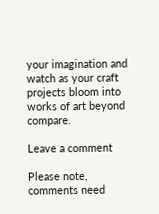your imagination and watch as your craft projects bloom into works of art beyond compare.

Leave a comment

Please note, comments need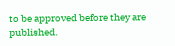to be approved before they are published.